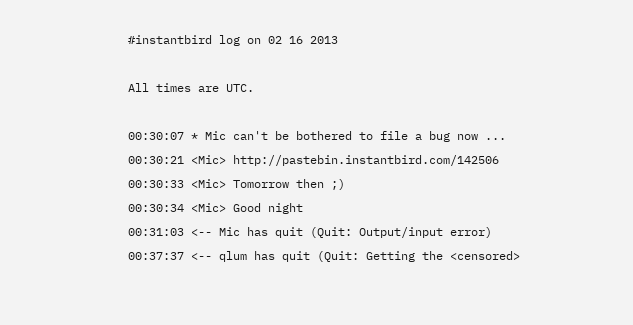#instantbird log on 02 16 2013

All times are UTC.

00:30:07 * Mic can't be bothered to file a bug now ...
00:30:21 <Mic> http://pastebin.instantbird.com/142506
00:30:33 <Mic> Tomorrow then ;)
00:30:34 <Mic> Good night
00:31:03 <-- Mic has quit (Quit: Output/input error)
00:37:37 <-- qlum has quit (Quit: Getting the <censored>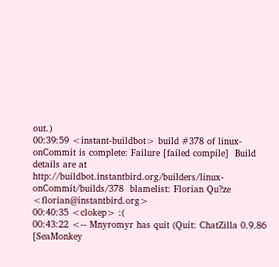out.)
00:39:59 <instant-buildbot> build #378 of linux-onCommit is complete: Failure [failed compile]  Build details are at http://buildbot.instantbird.org/builders/linux-onCommit/builds/378  blamelist: Florian Qu?ze <florian@instantbird.org>
00:40:35 <clokep> :(
00:43:22 <-- Mnyromyr has quit (Quit: ChatZilla 0.9.86 [SeaMonkey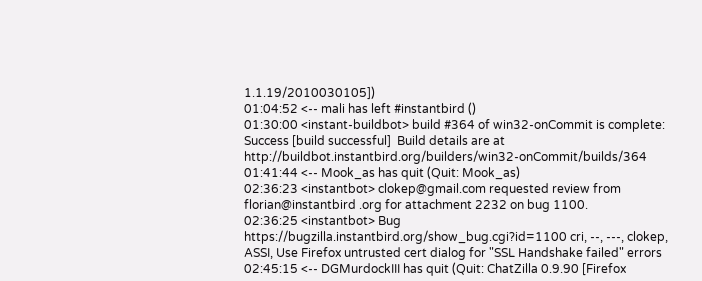1.1.19/2010030105])
01:04:52 <-- mali has left #instantbird ()
01:30:00 <instant-buildbot> build #364 of win32-onCommit is complete: Success [build successful]  Build details are at http://buildbot.instantbird.org/builders/win32-onCommit/builds/364
01:41:44 <-- Mook_as has quit (Quit: Mook_as)
02:36:23 <instantbot> clokep@gmail.com requested review from florian@instantbird .org for attachment 2232 on bug 1100.
02:36:25 <instantbot> Bug https://bugzilla.instantbird.org/show_bug.cgi?id=1100 cri, --, ---, clokep, ASSI, Use Firefox untrusted cert dialog for "SSL Handshake failed" errors
02:45:15 <-- DGMurdockIII has quit (Quit: ChatZilla 0.9.90 [Firefox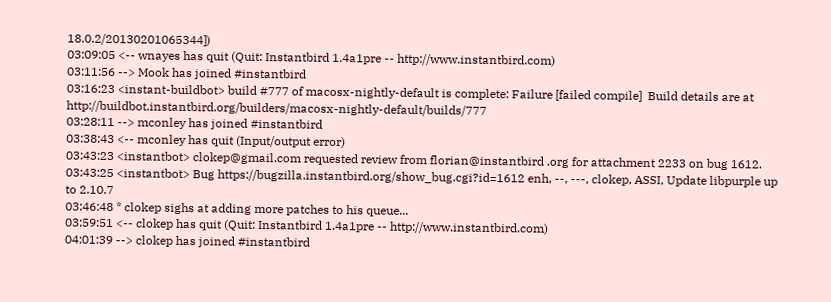18.0.2/20130201065344])
03:09:05 <-- wnayes has quit (Quit: Instantbird 1.4a1pre -- http://www.instantbird.com)
03:11:56 --> Mook has joined #instantbird
03:16:23 <instant-buildbot> build #777 of macosx-nightly-default is complete: Failure [failed compile]  Build details are at http://buildbot.instantbird.org/builders/macosx-nightly-default/builds/777
03:28:11 --> mconley has joined #instantbird
03:38:43 <-- mconley has quit (Input/output error)
03:43:23 <instantbot> clokep@gmail.com requested review from florian@instantbird .org for attachment 2233 on bug 1612.
03:43:25 <instantbot> Bug https://bugzilla.instantbird.org/show_bug.cgi?id=1612 enh, --, ---, clokep, ASSI, Update libpurple up to 2.10.7
03:46:48 * clokep sighs at adding more patches to his queue...
03:59:51 <-- clokep has quit (Quit: Instantbird 1.4a1pre -- http://www.instantbird.com)
04:01:39 --> clokep has joined #instantbird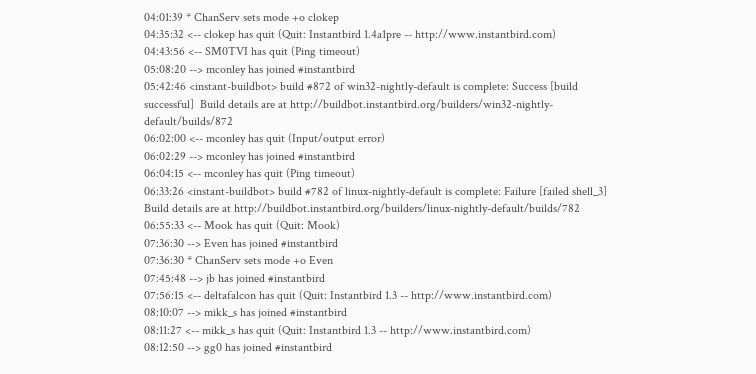04:01:39 * ChanServ sets mode +o clokep
04:35:32 <-- clokep has quit (Quit: Instantbird 1.4a1pre -- http://www.instantbird.com)
04:43:56 <-- SM0TVI has quit (Ping timeout)
05:08:20 --> mconley has joined #instantbird
05:42:46 <instant-buildbot> build #872 of win32-nightly-default is complete: Success [build successful]  Build details are at http://buildbot.instantbird.org/builders/win32-nightly-default/builds/872
06:02:00 <-- mconley has quit (Input/output error)
06:02:29 --> mconley has joined #instantbird
06:04:15 <-- mconley has quit (Ping timeout)
06:33:26 <instant-buildbot> build #782 of linux-nightly-default is complete: Failure [failed shell_3]  Build details are at http://buildbot.instantbird.org/builders/linux-nightly-default/builds/782
06:55:33 <-- Mook has quit (Quit: Mook)
07:36:30 --> Even has joined #instantbird
07:36:30 * ChanServ sets mode +o Even
07:45:48 --> jb has joined #instantbird
07:56:15 <-- deltafalcon has quit (Quit: Instantbird 1.3 -- http://www.instantbird.com)
08:10:07 --> mikk_s has joined #instantbird
08:11:27 <-- mikk_s has quit (Quit: Instantbird 1.3 -- http://www.instantbird.com)
08:12:50 --> gg0 has joined #instantbird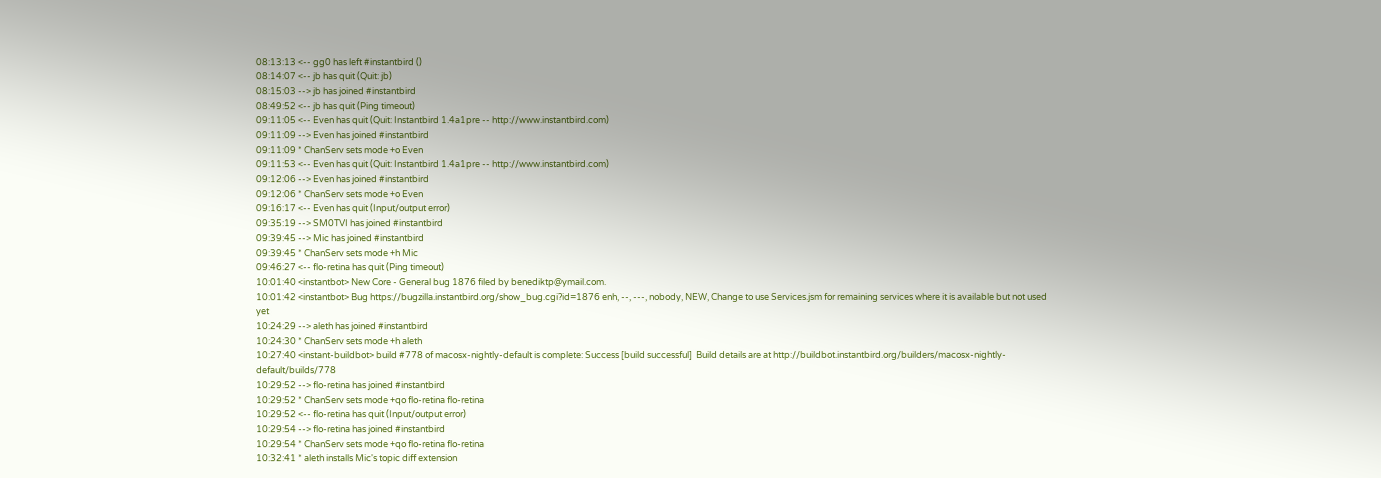08:13:13 <-- gg0 has left #instantbird ()
08:14:07 <-- jb has quit (Quit: jb)
08:15:03 --> jb has joined #instantbird
08:49:52 <-- jb has quit (Ping timeout)
09:11:05 <-- Even has quit (Quit: Instantbird 1.4a1pre -- http://www.instantbird.com)
09:11:09 --> Even has joined #instantbird
09:11:09 * ChanServ sets mode +o Even
09:11:53 <-- Even has quit (Quit: Instantbird 1.4a1pre -- http://www.instantbird.com)
09:12:06 --> Even has joined #instantbird
09:12:06 * ChanServ sets mode +o Even
09:16:17 <-- Even has quit (Input/output error)
09:35:19 --> SM0TVI has joined #instantbird
09:39:45 --> Mic has joined #instantbird
09:39:45 * ChanServ sets mode +h Mic
09:46:27 <-- flo-retina has quit (Ping timeout)
10:01:40 <instantbot> New Core - General bug 1876 filed by benediktp@ymail.com.
10:01:42 <instantbot> Bug https://bugzilla.instantbird.org/show_bug.cgi?id=1876 enh, --, ---, nobody, NEW, Change to use Services.jsm for remaining services where it is available but not used yet
10:24:29 --> aleth has joined #instantbird
10:24:30 * ChanServ sets mode +h aleth
10:27:40 <instant-buildbot> build #778 of macosx-nightly-default is complete: Success [build successful]  Build details are at http://buildbot.instantbird.org/builders/macosx-nightly-default/builds/778
10:29:52 --> flo-retina has joined #instantbird
10:29:52 * ChanServ sets mode +qo flo-retina flo-retina
10:29:52 <-- flo-retina has quit (Input/output error)
10:29:54 --> flo-retina has joined #instantbird
10:29:54 * ChanServ sets mode +qo flo-retina flo-retina
10:32:41 * aleth installs Mic's topic diff extension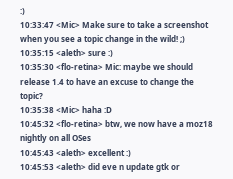:)
10:33:47 <Mic> Make sure to take a screenshot when you see a topic change in the wild! ;)
10:35:15 <aleth> sure :)
10:35:30 <flo-retina> Mic: maybe we should release 1.4 to have an excuse to change the topic?
10:35:38 <Mic> haha :D
10:45:32 <flo-retina> btw, we now have a moz18 nightly on all OSes
10:45:43 <aleth> excellent :)
10:45:53 <aleth> did eve n update gtk or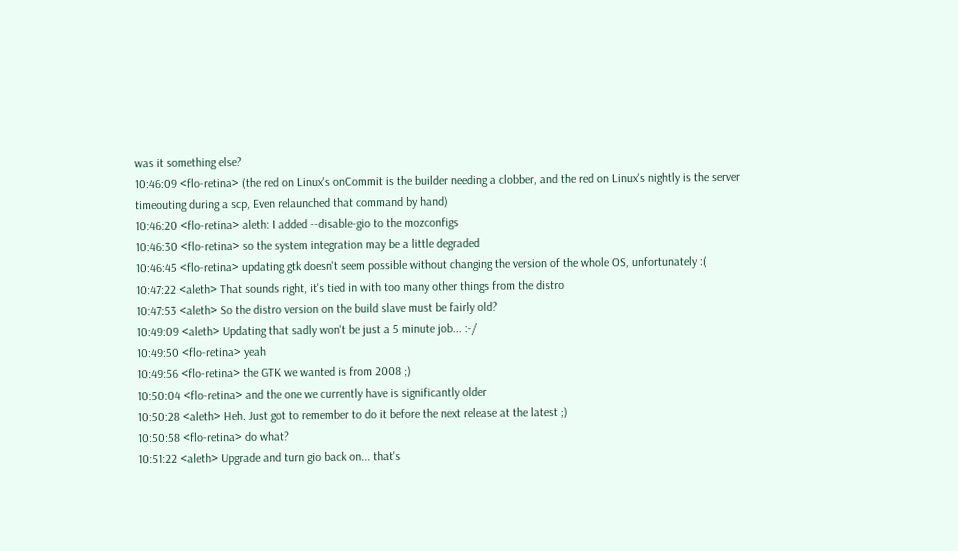was it something else?
10:46:09 <flo-retina> (the red on Linux's onCommit is the builder needing a clobber, and the red on Linux's nightly is the server timeouting during a scp, Even relaunched that command by hand)
10:46:20 <flo-retina> aleth: I added --disable-gio to the mozconfigs
10:46:30 <flo-retina> so the system integration may be a little degraded
10:46:45 <flo-retina> updating gtk doesn't seem possible without changing the version of the whole OS, unfortunately :(
10:47:22 <aleth> That sounds right, it's tied in with too many other things from the distro
10:47:53 <aleth> So the distro version on the build slave must be fairly old?
10:49:09 <aleth> Updating that sadly won't be just a 5 minute job... :-/
10:49:50 <flo-retina> yeah
10:49:56 <flo-retina> the GTK we wanted is from 2008 ;)
10:50:04 <flo-retina> and the one we currently have is significantly older
10:50:28 <aleth> Heh. Just got to remember to do it before the next release at the latest ;)
10:50:58 <flo-retina> do what?
10:51:22 <aleth> Upgrade and turn gio back on... that's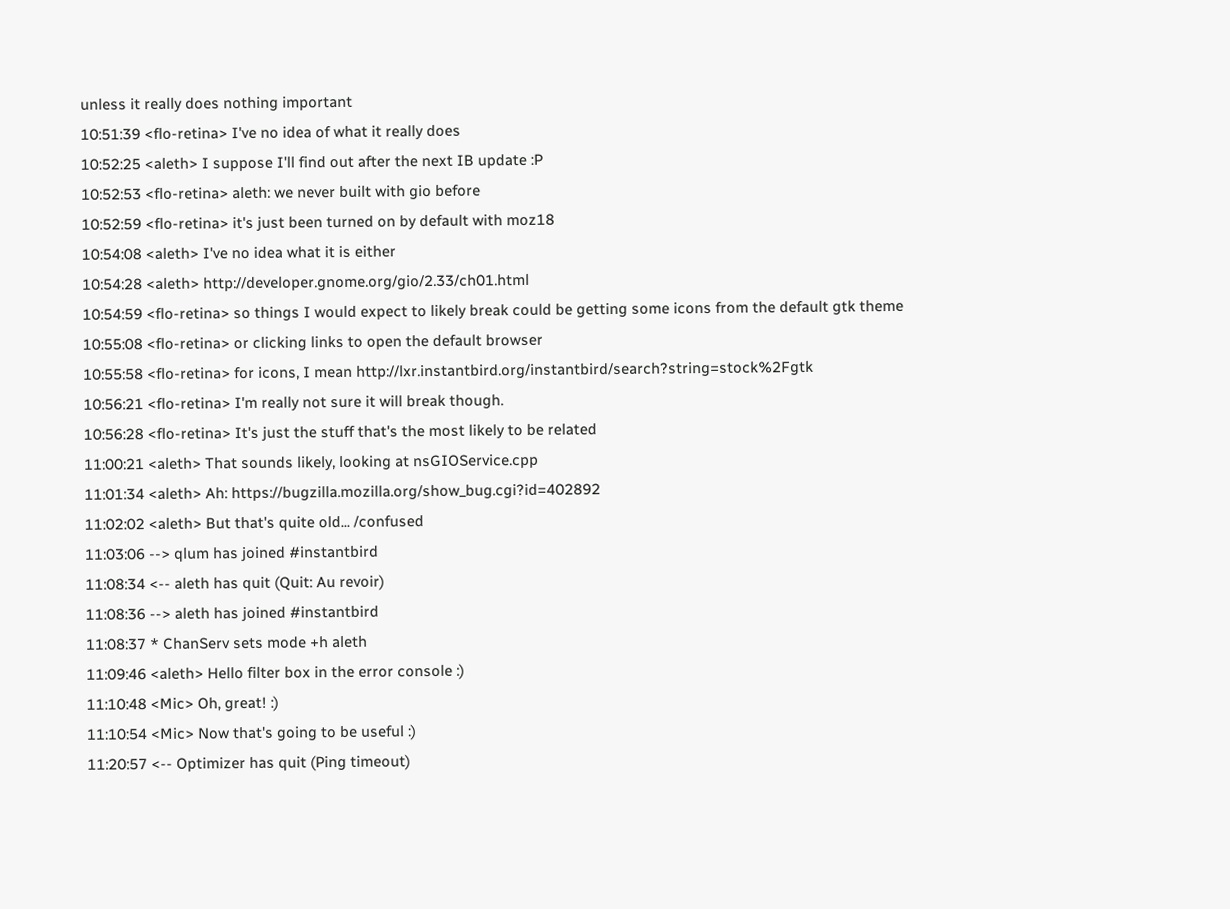unless it really does nothing important
10:51:39 <flo-retina> I've no idea of what it really does
10:52:25 <aleth> I suppose I'll find out after the next IB update :P
10:52:53 <flo-retina> aleth: we never built with gio before
10:52:59 <flo-retina> it's just been turned on by default with moz18
10:54:08 <aleth> I've no idea what it is either
10:54:28 <aleth> http://developer.gnome.org/gio/2.33/ch01.html
10:54:59 <flo-retina> so things I would expect to likely break could be getting some icons from the default gtk theme
10:55:08 <flo-retina> or clicking links to open the default browser
10:55:58 <flo-retina> for icons, I mean http://lxr.instantbird.org/instantbird/search?string=stock%2Fgtk
10:56:21 <flo-retina> I'm really not sure it will break though.
10:56:28 <flo-retina> It's just the stuff that's the most likely to be related
11:00:21 <aleth> That sounds likely, looking at nsGIOService.cpp
11:01:34 <aleth> Ah: https://bugzilla.mozilla.org/show_bug.cgi?id=402892
11:02:02 <aleth> But that's quite old... /confused
11:03:06 --> qlum has joined #instantbird
11:08:34 <-- aleth has quit (Quit: Au revoir)
11:08:36 --> aleth has joined #instantbird
11:08:37 * ChanServ sets mode +h aleth
11:09:46 <aleth> Hello filter box in the error console :)
11:10:48 <Mic> Oh, great! :)
11:10:54 <Mic> Now that's going to be useful :)
11:20:57 <-- Optimizer has quit (Ping timeout)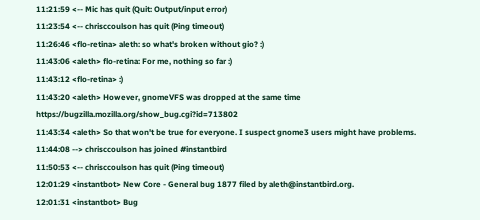11:21:59 <-- Mic has quit (Quit: Output/input error)
11:23:54 <-- chrisccoulson has quit (Ping timeout)
11:26:46 <flo-retina> aleth: so what's broken without gio? :)
11:43:06 <aleth> flo-retina: For me, nothing so far :)
11:43:12 <flo-retina> :)
11:43:20 <aleth> However, gnomeVFS was dropped at the same time https://bugzilla.mozilla.org/show_bug.cgi?id=713802
11:43:34 <aleth> So that won't be true for everyone. I suspect gnome3 users might have problems.
11:44:08 --> chrisccoulson has joined #instantbird
11:50:53 <-- chrisccoulson has quit (Ping timeout)
12:01:29 <instantbot> New Core - General bug 1877 filed by aleth@instantbird.org.
12:01:31 <instantbot> Bug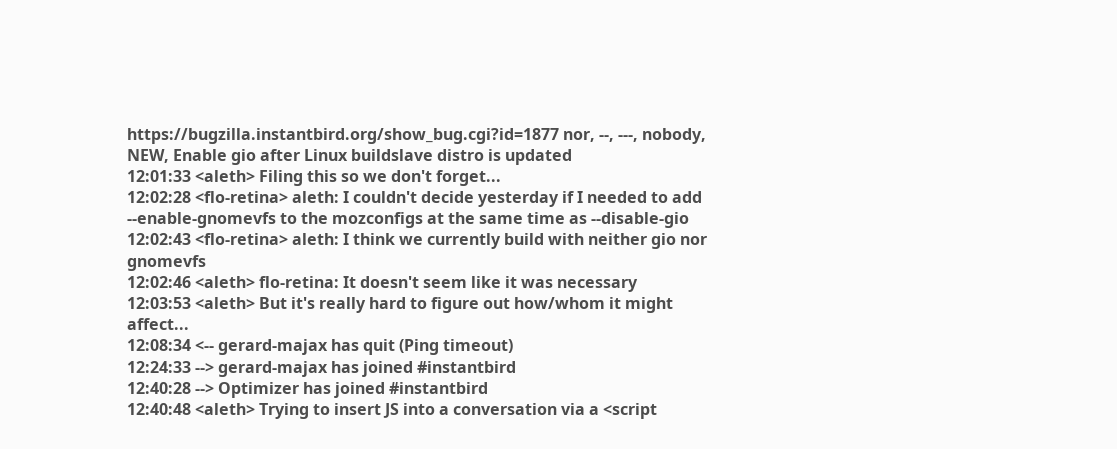https://bugzilla.instantbird.org/show_bug.cgi?id=1877 nor, --, ---, nobody, NEW, Enable gio after Linux buildslave distro is updated
12:01:33 <aleth> Filing this so we don't forget...
12:02:28 <flo-retina> aleth: I couldn't decide yesterday if I needed to add --enable-gnomevfs to the mozconfigs at the same time as --disable-gio
12:02:43 <flo-retina> aleth: I think we currently build with neither gio nor gnomevfs
12:02:46 <aleth> flo-retina: It doesn't seem like it was necessary
12:03:53 <aleth> But it's really hard to figure out how/whom it might affect...
12:08:34 <-- gerard-majax has quit (Ping timeout)
12:24:33 --> gerard-majax has joined #instantbird
12:40:28 --> Optimizer has joined #instantbird
12:40:48 <aleth> Trying to insert JS into a conversation via a <script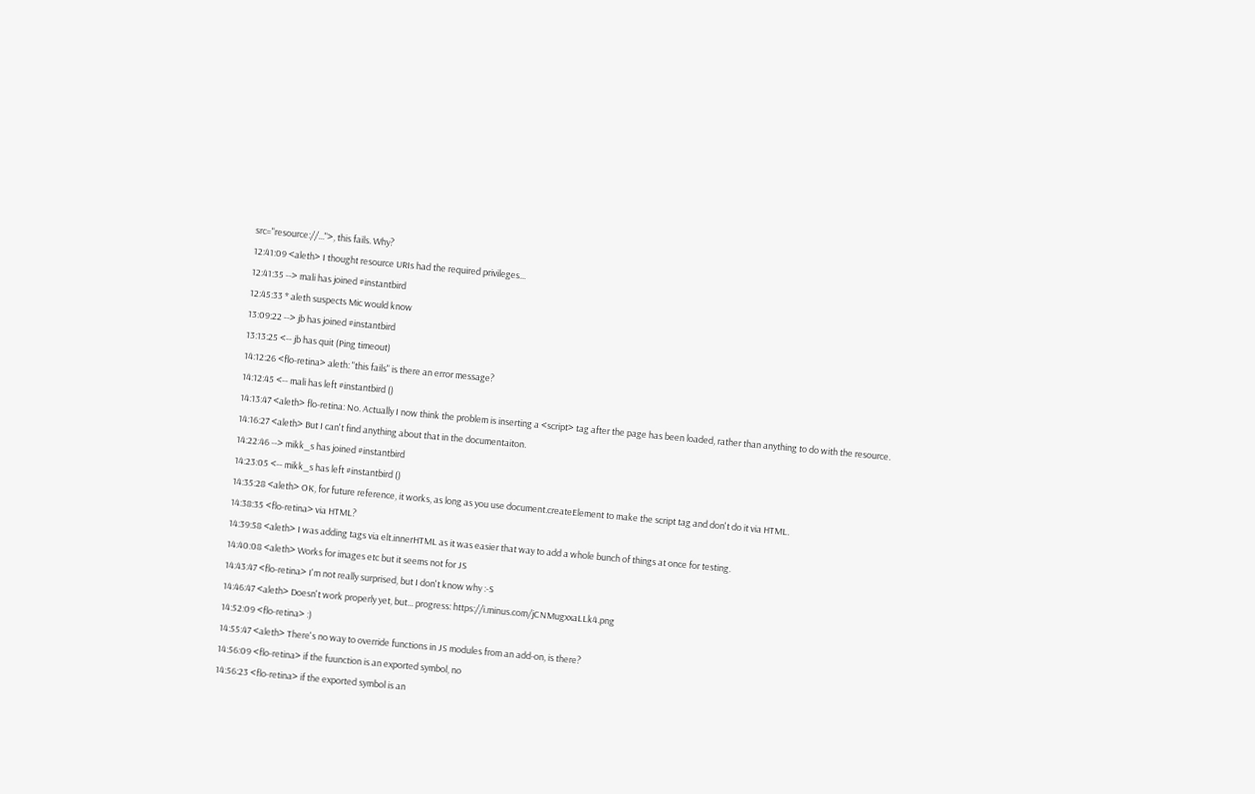src="resource://...">, this fails. Why?
12:41:09 <aleth> I thought resource URIs had the required privileges...
12:41:35 --> mali has joined #instantbird
12:45:33 * aleth suspects Mic would know
13:09:22 --> jb has joined #instantbird
13:13:25 <-- jb has quit (Ping timeout)
14:12:26 <flo-retina> aleth: "this fails" is there an error message?
14:12:45 <-- mali has left #instantbird ()
14:13:47 <aleth> flo-retina: No. Actually I now think the problem is inserting a <script> tag after the page has been loaded, rather than anything to do with the resource.
14:16:27 <aleth> But I can't find anything about that in the documentaiton.
14:22:46 --> mikk_s has joined #instantbird
14:23:05 <-- mikk_s has left #instantbird ()
14:35:28 <aleth> OK, for future reference, it works, as long as you use document.createElement to make the script tag and don't do it via HTML.
14:38:35 <flo-retina> via HTML?
14:39:58 <aleth> I was adding tags via elt.innerHTML as it was easier that way to add a whole bunch of things at once for testing.
14:40:08 <aleth> Works for images etc but it seems not for JS
14:43:47 <flo-retina> I'm not really surprised, but I don't know why :-S
14:46:47 <aleth> Doesn't work properly yet, but... progress: https://i.minus.com/jCNMugxxaLLk4.png
14:52:09 <flo-retina> :)
14:55:47 <aleth> There's no way to override functions in JS modules from an add-on, is there?
14:56:09 <flo-retina> if the fuunction is an exported symbol, no
14:56:23 <flo-retina> if the exported symbol is an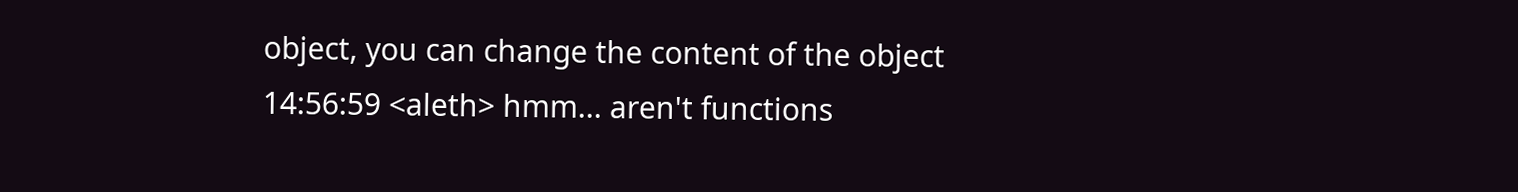object, you can change the content of the object
14:56:59 <aleth> hmm... aren't functions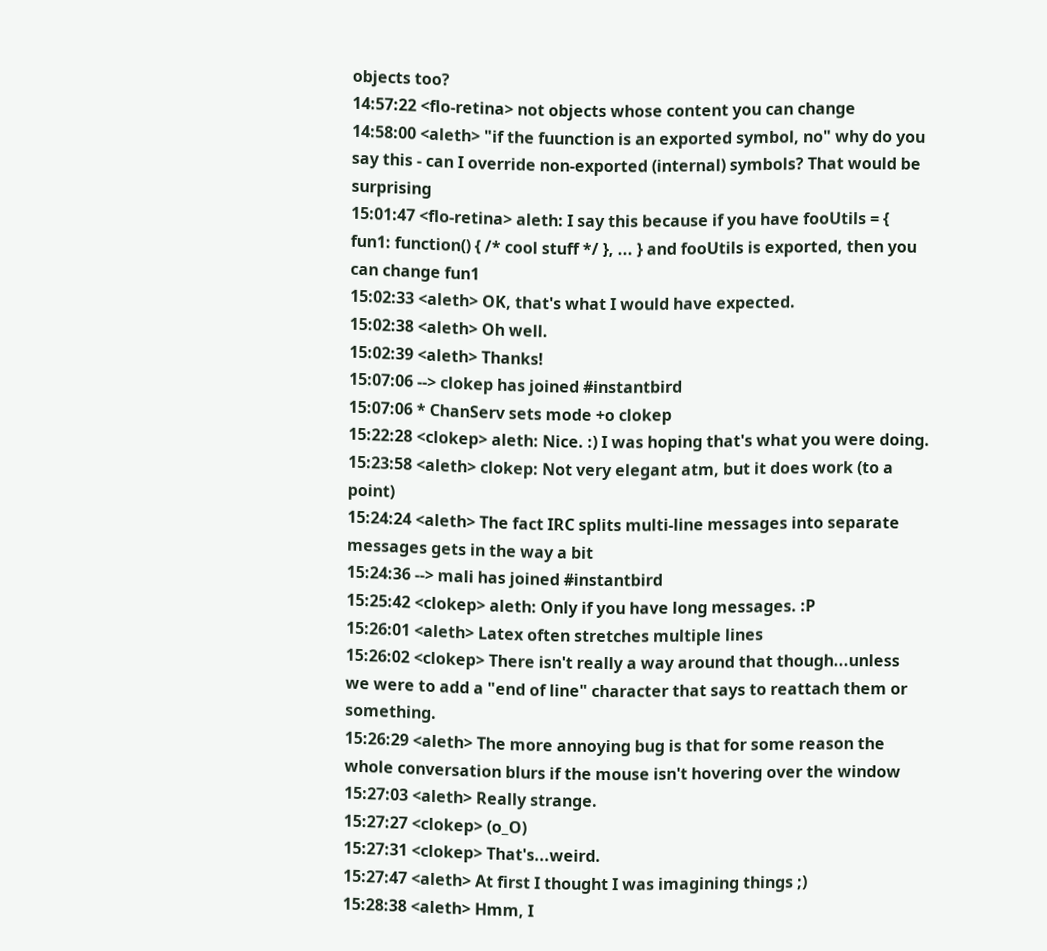objects too?
14:57:22 <flo-retina> not objects whose content you can change
14:58:00 <aleth> "if the fuunction is an exported symbol, no" why do you say this - can I override non-exported (internal) symbols? That would be surprising
15:01:47 <flo-retina> aleth: I say this because if you have fooUtils = { fun1: function() { /* cool stuff */ }, ... } and fooUtils is exported, then you can change fun1
15:02:33 <aleth> OK, that's what I would have expected.
15:02:38 <aleth> Oh well.
15:02:39 <aleth> Thanks!
15:07:06 --> clokep has joined #instantbird
15:07:06 * ChanServ sets mode +o clokep
15:22:28 <clokep> aleth: Nice. :) I was hoping that's what you were doing.
15:23:58 <aleth> clokep: Not very elegant atm, but it does work (to a point)
15:24:24 <aleth> The fact IRC splits multi-line messages into separate messages gets in the way a bit
15:24:36 --> mali has joined #instantbird
15:25:42 <clokep> aleth: Only if you have long messages. :P
15:26:01 <aleth> Latex often stretches multiple lines
15:26:02 <clokep> There isn't really a way around that though...unless we were to add a "end of line" character that says to reattach them or something.
15:26:29 <aleth> The more annoying bug is that for some reason the whole conversation blurs if the mouse isn't hovering over the window
15:27:03 <aleth> Really strange.
15:27:27 <clokep> (o_O)
15:27:31 <clokep> That's...weird.
15:27:47 <aleth> At first I thought I was imagining things ;)
15:28:38 <aleth> Hmm, I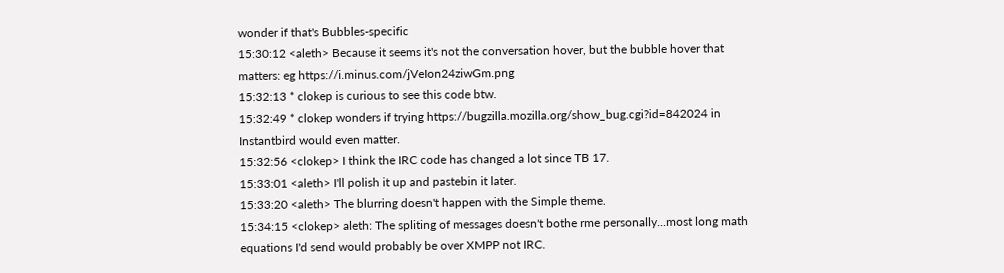wonder if that's Bubbles-specific
15:30:12 <aleth> Because it seems it's not the conversation hover, but the bubble hover that matters: eg https://i.minus.com/jVeIon24ziwGm.png
15:32:13 * clokep is curious to see this code btw.
15:32:49 * clokep wonders if trying https://bugzilla.mozilla.org/show_bug.cgi?id=842024 in Instantbird would even matter.
15:32:56 <clokep> I think the IRC code has changed a lot since TB 17.
15:33:01 <aleth> I'll polish it up and pastebin it later.
15:33:20 <aleth> The blurring doesn't happen with the Simple theme.
15:34:15 <clokep> aleth: The spliting of messages doesn't bothe rme personally...most long math equations I'd send would probably be over XMPP not IRC.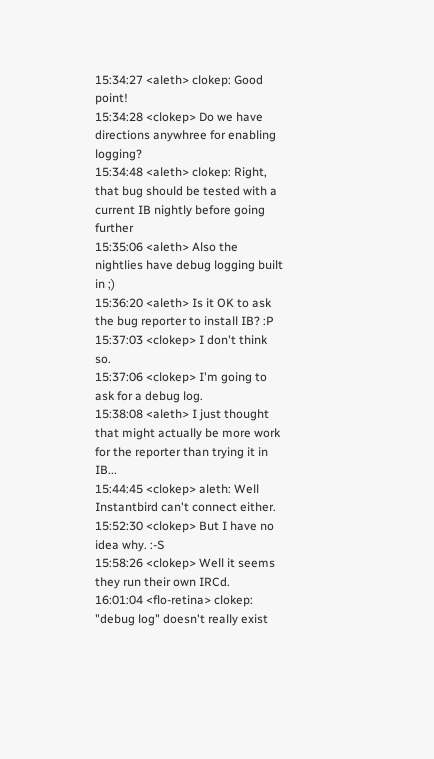15:34:27 <aleth> clokep: Good point!
15:34:28 <clokep> Do we have directions anywhree for enabling logging?
15:34:48 <aleth> clokep: Right, that bug should be tested with a current IB nightly before going further
15:35:06 <aleth> Also the nightlies have debug logging built in ;)
15:36:20 <aleth> Is it OK to ask the bug reporter to install IB? :P
15:37:03 <clokep> I don't think so.
15:37:06 <clokep> I'm going to ask for a debug log.
15:38:08 <aleth> I just thought that might actually be more work for the reporter than trying it in IB...
15:44:45 <clokep> aleth: Well Instantbird can't connect either.
15:52:30 <clokep> But I have no idea why. :-S
15:58:26 <clokep> Well it seems they run their own IRCd.
16:01:04 <flo-retina> clokep: "debug log" doesn't really exist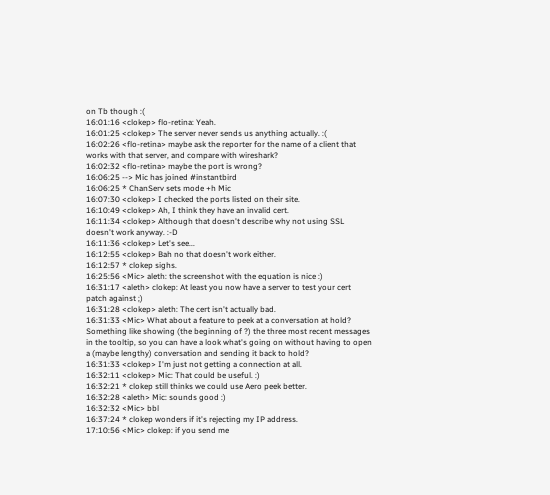on Tb though :(
16:01:16 <clokep> flo-retina: Yeah.
16:01:25 <clokep> The server never sends us anything actually. :(
16:02:26 <flo-retina> maybe ask the reporter for the name of a client that works with that server, and compare with wireshark?
16:02:32 <flo-retina> maybe the port is wrong?
16:06:25 --> Mic has joined #instantbird
16:06:25 * ChanServ sets mode +h Mic
16:07:30 <clokep> I checked the ports listed on their site.
16:10:49 <clokep> Ah, I think they have an invalid cert.
16:11:34 <clokep> Although that doesn't describe why not using SSL doesn't work anyway. :-D
16:11:36 <clokep> Let's see...
16:12:55 <clokep> Bah no that doesn't work either.
16:12:57 * clokep sighs.
16:25:56 <Mic> aleth: the screenshot with the equation is nice :)
16:31:17 <aleth> clokep: At least you now have a server to test your cert patch against ;)
16:31:28 <clokep> aleth: The cert isn't actually bad.
16:31:33 <Mic> What about a feature to peek at a conversation at hold? Something like showing (the beginning of ?) the three most recent messages in the tooltip, so you can have a look what's going on without having to open a (maybe lengthy) conversation and sending it back to hold?
16:31:33 <clokep> I'm just not getting a connection at all.
16:32:11 <clokep> Mic: That could be useful. :)
16:32:21 * clokep still thinks we could use Aero peek better.
16:32:28 <aleth> Mic: sounds good :)
16:32:32 <Mic> bbl
16:37:24 * clokep wonders if it's rejecting my IP address.
17:10:56 <Mic> clokep: if you send me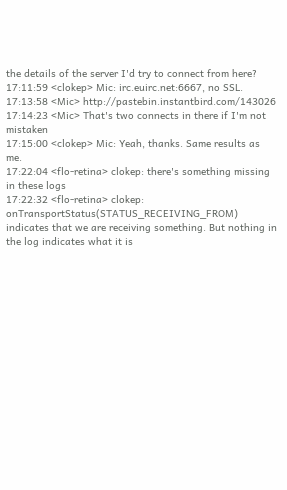the details of the server I'd try to connect from here?
17:11:59 <clokep> Mic: irc.euirc.net:6667, no SSL.
17:13:58 <Mic> http://pastebin.instantbird.com/143026
17:14:23 <Mic> That's two connects in there if I'm not mistaken
17:15:00 <clokep> Mic: Yeah, thanks. Same results as me.
17:22:04 <flo-retina> clokep: there's something missing in these logs
17:22:32 <flo-retina> clokep: onTransportStatus(STATUS_RECEIVING_FROM) indicates that we are receiving something. But nothing in the log indicates what it is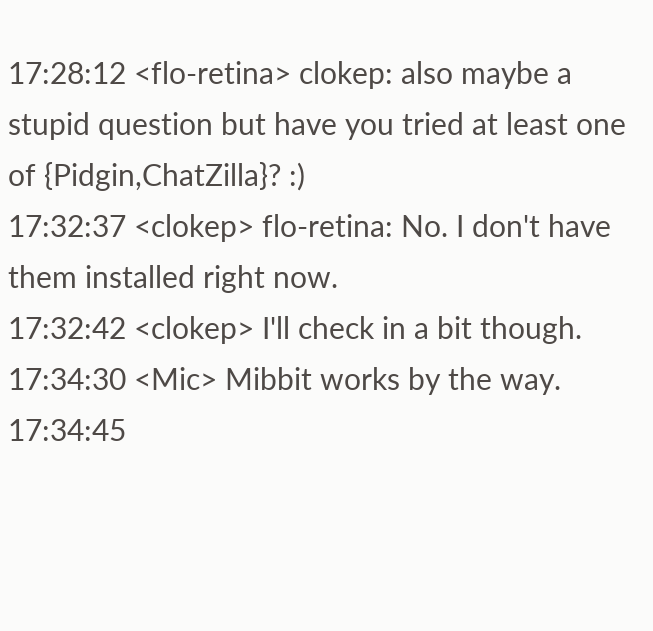17:28:12 <flo-retina> clokep: also maybe a stupid question but have you tried at least one of {Pidgin,ChatZilla}? :)
17:32:37 <clokep> flo-retina: No. I don't have them installed right now.
17:32:42 <clokep> I'll check in a bit though.
17:34:30 <Mic> Mibbit works by the way.
17:34:45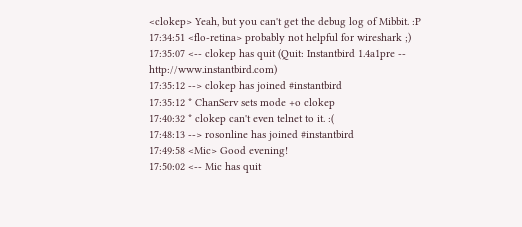<clokep> Yeah, but you can't get the debug log of Mibbit. :P
17:34:51 <flo-retina> probably not helpful for wireshark ;)
17:35:07 <-- clokep has quit (Quit: Instantbird 1.4a1pre -- http://www.instantbird.com)
17:35:12 --> clokep has joined #instantbird
17:35:12 * ChanServ sets mode +o clokep
17:40:32 * clokep can't even telnet to it. :(
17:48:13 --> rosonline has joined #instantbird
17:49:58 <Mic> Good evening!
17:50:02 <-- Mic has quit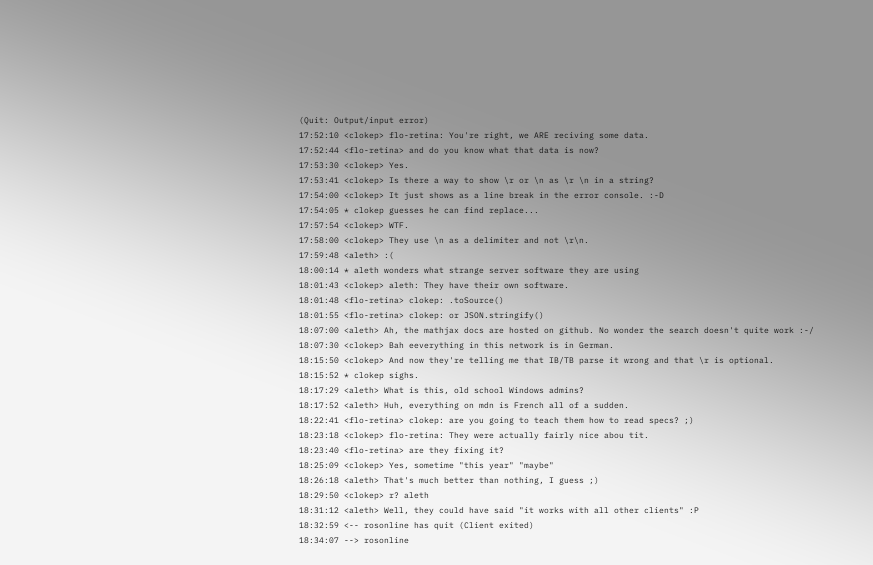(Quit: Output/input error)
17:52:10 <clokep> flo-retina: You're right, we ARE reciving some data.
17:52:44 <flo-retina> and do you know what that data is now?
17:53:30 <clokep> Yes.
17:53:41 <clokep> Is there a way to show \r or \n as \r \n in a string?
17:54:00 <clokep> It just shows as a line break in the error console. :-D
17:54:05 * clokep guesses he can find replace...
17:57:54 <clokep> WTF.
17:58:00 <clokep> They use \n as a delimiter and not \r\n.
17:59:48 <aleth> :(
18:00:14 * aleth wonders what strange server software they are using
18:01:43 <clokep> aleth: They have their own software.
18:01:48 <flo-retina> clokep: .toSource()
18:01:55 <flo-retina> clokep: or JSON.stringify()
18:07:00 <aleth> Ah, the mathjax docs are hosted on github. No wonder the search doesn't quite work :-/
18:07:30 <clokep> Bah eeverything in this network is in German.
18:15:50 <clokep> And now they're telling me that IB/TB parse it wrong and that \r is optional.
18:15:52 * clokep sighs.
18:17:29 <aleth> What is this, old school Windows admins?
18:17:52 <aleth> Huh, everything on mdn is French all of a sudden.
18:22:41 <flo-retina> clokep: are you going to teach them how to read specs? ;)
18:23:18 <clokep> flo-retina: They were actually fairly nice abou tit.
18:23:40 <flo-retina> are they fixing it?
18:25:09 <clokep> Yes, sometime "this year" "maybe"
18:26:18 <aleth> That's much better than nothing, I guess ;)
18:29:50 <clokep> r? aleth
18:31:12 <aleth> Well, they could have said "it works with all other clients" :P
18:32:59 <-- rosonline has quit (Client exited)
18:34:07 --> rosonline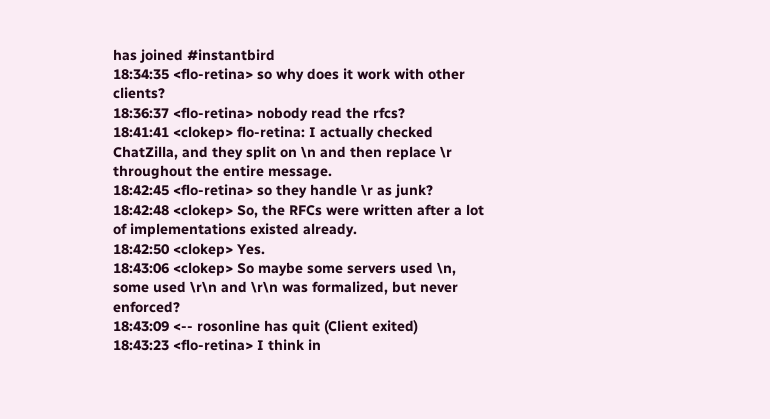has joined #instantbird
18:34:35 <flo-retina> so why does it work with other clients?
18:36:37 <flo-retina> nobody read the rfcs?
18:41:41 <clokep> flo-retina: I actually checked ChatZilla, and they split on \n and then replace \r throughout the entire message.
18:42:45 <flo-retina> so they handle \r as junk?
18:42:48 <clokep> So, the RFCs were written after a lot of implementations existed already.
18:42:50 <clokep> Yes.
18:43:06 <clokep> So maybe some servers used \n, some used \r\n and \r\n was formalized, but never enforced?
18:43:09 <-- rosonline has quit (Client exited)
18:43:23 <flo-retina> I think in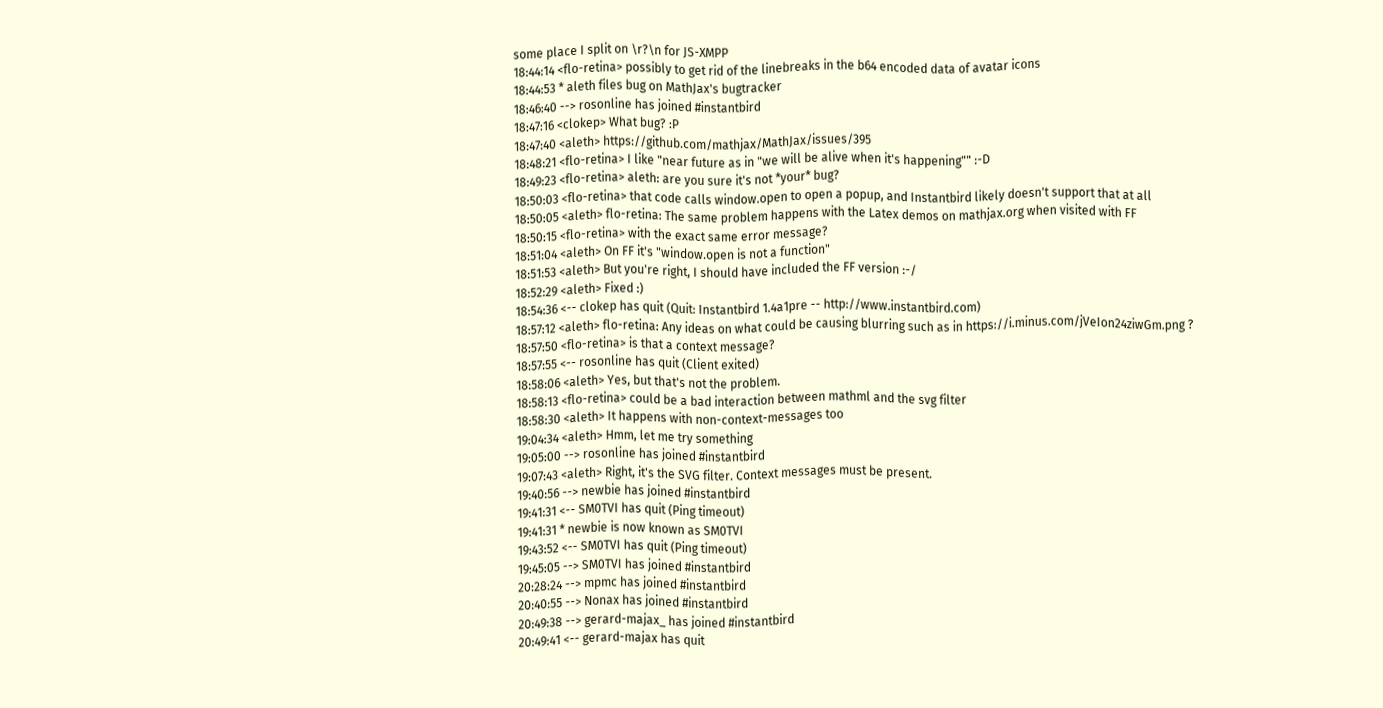some place I split on \r?\n for JS-XMPP
18:44:14 <flo-retina> possibly to get rid of the linebreaks in the b64 encoded data of avatar icons
18:44:53 * aleth files bug on MathJax's bugtracker
18:46:40 --> rosonline has joined #instantbird
18:47:16 <clokep> What bug? :P
18:47:40 <aleth> https://github.com/mathjax/MathJax/issues/395
18:48:21 <flo-retina> I like "near future as in "we will be alive when it's happening"" :-D
18:49:23 <flo-retina> aleth: are you sure it's not *your* bug?
18:50:03 <flo-retina> that code calls window.open to open a popup, and Instantbird likely doesn't support that at all
18:50:05 <aleth> flo-retina: The same problem happens with the Latex demos on mathjax.org when visited with FF
18:50:15 <flo-retina> with the exact same error message?
18:51:04 <aleth> On FF it's "window.open is not a function"
18:51:53 <aleth> But you're right, I should have included the FF version :-/
18:52:29 <aleth> Fixed :)
18:54:36 <-- clokep has quit (Quit: Instantbird 1.4a1pre -- http://www.instantbird.com)
18:57:12 <aleth> flo-retina: Any ideas on what could be causing blurring such as in https://i.minus.com/jVeIon24ziwGm.png ?
18:57:50 <flo-retina> is that a context message?
18:57:55 <-- rosonline has quit (Client exited)
18:58:06 <aleth> Yes, but that's not the problem.
18:58:13 <flo-retina> could be a bad interaction between mathml and the svg filter
18:58:30 <aleth> It happens with non-context-messages too
19:04:34 <aleth> Hmm, let me try something
19:05:00 --> rosonline has joined #instantbird
19:07:43 <aleth> Right, it's the SVG filter. Context messages must be present.
19:40:56 --> newbie has joined #instantbird
19:41:31 <-- SM0TVI has quit (Ping timeout)
19:41:31 * newbie is now known as SM0TVI
19:43:52 <-- SM0TVI has quit (Ping timeout)
19:45:05 --> SM0TVI has joined #instantbird
20:28:24 --> mpmc has joined #instantbird
20:40:55 --> Nonax has joined #instantbird
20:49:38 --> gerard-majax_ has joined #instantbird
20:49:41 <-- gerard-majax has quit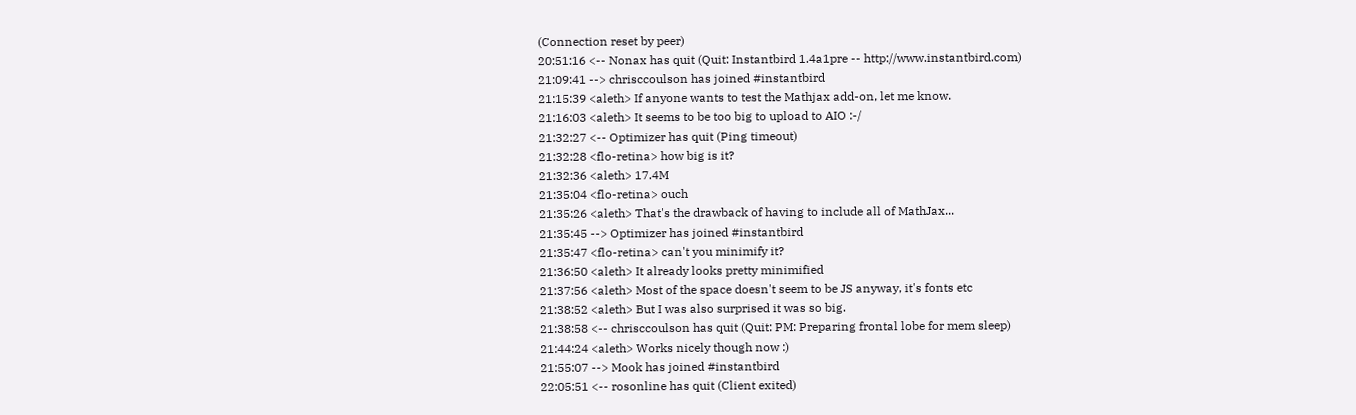(Connection reset by peer)
20:51:16 <-- Nonax has quit (Quit: Instantbird 1.4a1pre -- http://www.instantbird.com)
21:09:41 --> chrisccoulson has joined #instantbird
21:15:39 <aleth> If anyone wants to test the Mathjax add-on, let me know.
21:16:03 <aleth> It seems to be too big to upload to AIO :-/
21:32:27 <-- Optimizer has quit (Ping timeout)
21:32:28 <flo-retina> how big is it?
21:32:36 <aleth> 17.4M
21:35:04 <flo-retina> ouch
21:35:26 <aleth> That's the drawback of having to include all of MathJax...
21:35:45 --> Optimizer has joined #instantbird
21:35:47 <flo-retina> can't you minimify it?
21:36:50 <aleth> It already looks pretty minimified
21:37:56 <aleth> Most of the space doesn't seem to be JS anyway, it's fonts etc
21:38:52 <aleth> But I was also surprised it was so big.
21:38:58 <-- chrisccoulson has quit (Quit: PM: Preparing frontal lobe for mem sleep)
21:44:24 <aleth> Works nicely though now :)
21:55:07 --> Mook has joined #instantbird
22:05:51 <-- rosonline has quit (Client exited)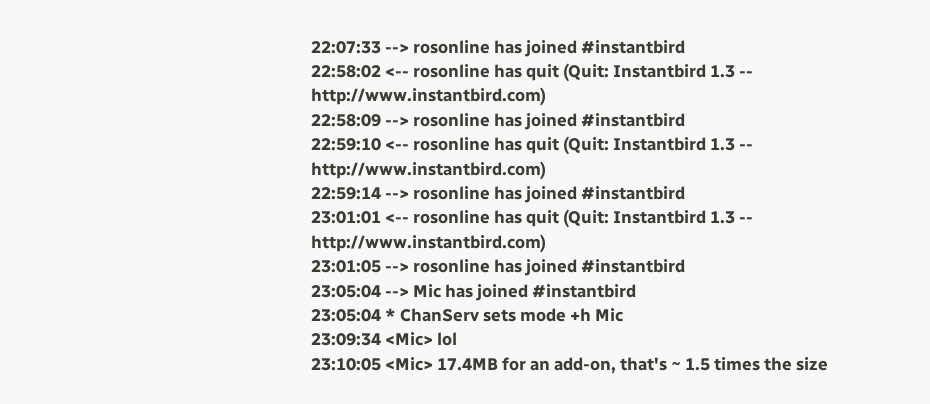22:07:33 --> rosonline has joined #instantbird
22:58:02 <-- rosonline has quit (Quit: Instantbird 1.3 -- http://www.instantbird.com)
22:58:09 --> rosonline has joined #instantbird
22:59:10 <-- rosonline has quit (Quit: Instantbird 1.3 -- http://www.instantbird.com)
22:59:14 --> rosonline has joined #instantbird
23:01:01 <-- rosonline has quit (Quit: Instantbird 1.3 -- http://www.instantbird.com)
23:01:05 --> rosonline has joined #instantbird
23:05:04 --> Mic has joined #instantbird
23:05:04 * ChanServ sets mode +h Mic
23:09:34 <Mic> lol
23:10:05 <Mic> 17.4MB for an add-on, that's ~ 1.5 times the size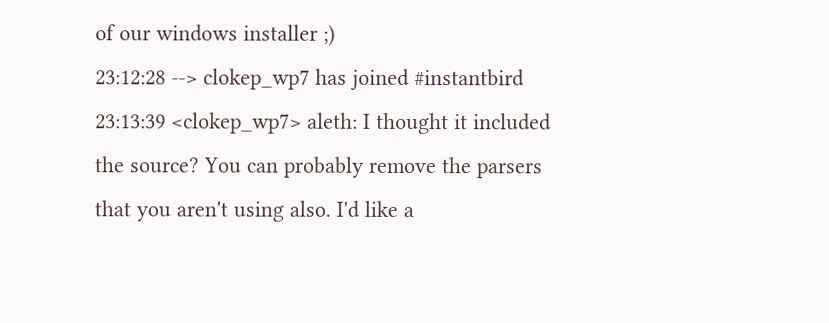of our windows installer ;)
23:12:28 --> clokep_wp7 has joined #instantbird
23:13:39 <clokep_wp7> aleth: I thought it included the source? You can probably remove the parsers that you aren't using also. I'd like a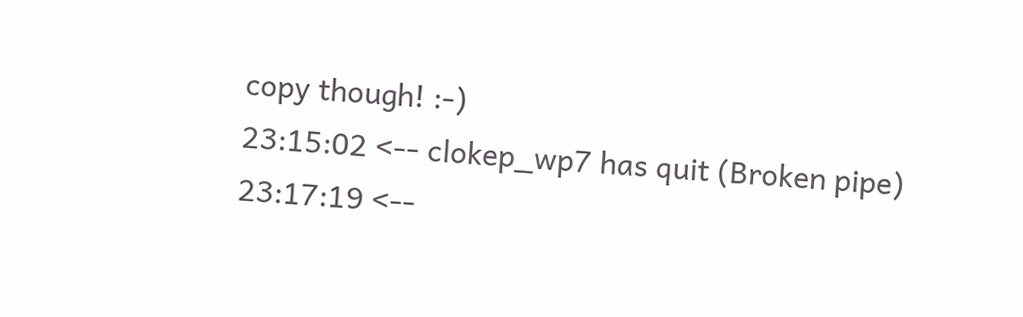copy though! :-)
23:15:02 <-- clokep_wp7 has quit (Broken pipe)
23:17:19 <--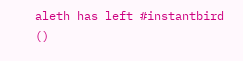aleth has left #instantbird ()